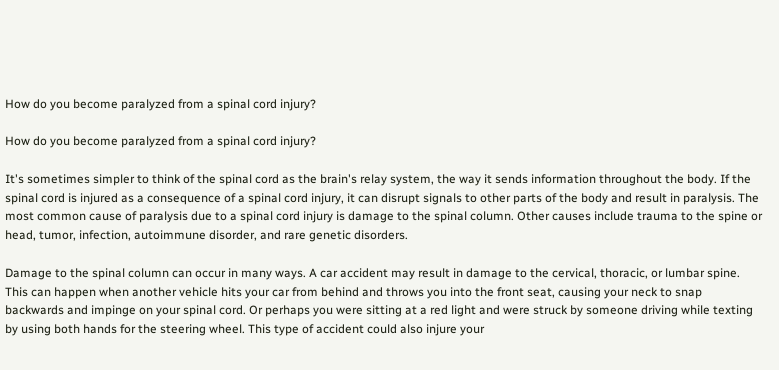How do you become paralyzed from a spinal cord injury?

How do you become paralyzed from a spinal cord injury?

It's sometimes simpler to think of the spinal cord as the brain's relay system, the way it sends information throughout the body. If the spinal cord is injured as a consequence of a spinal cord injury, it can disrupt signals to other parts of the body and result in paralysis. The most common cause of paralysis due to a spinal cord injury is damage to the spinal column. Other causes include trauma to the spine or head, tumor, infection, autoimmune disorder, and rare genetic disorders.

Damage to the spinal column can occur in many ways. A car accident may result in damage to the cervical, thoracic, or lumbar spine. This can happen when another vehicle hits your car from behind and throws you into the front seat, causing your neck to snap backwards and impinge on your spinal cord. Or perhaps you were sitting at a red light and were struck by someone driving while texting by using both hands for the steering wheel. This type of accident could also injure your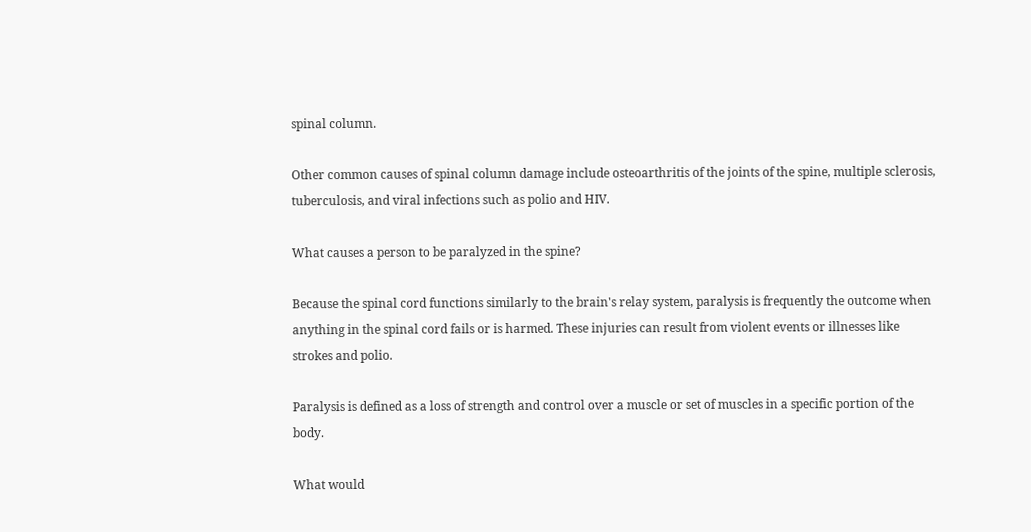spinal column.

Other common causes of spinal column damage include osteoarthritis of the joints of the spine, multiple sclerosis, tuberculosis, and viral infections such as polio and HIV.

What causes a person to be paralyzed in the spine?

Because the spinal cord functions similarly to the brain's relay system, paralysis is frequently the outcome when anything in the spinal cord fails or is harmed. These injuries can result from violent events or illnesses like strokes and polio.

Paralysis is defined as a loss of strength and control over a muscle or set of muscles in a specific portion of the body.

What would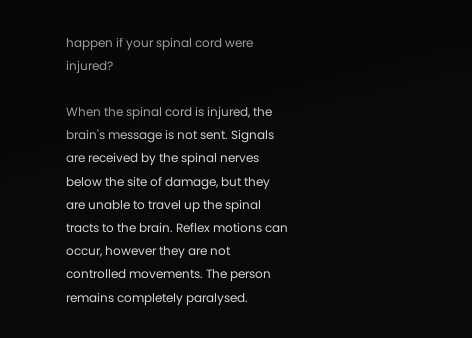happen if your spinal cord were injured?

When the spinal cord is injured, the brain's message is not sent. Signals are received by the spinal nerves below the site of damage, but they are unable to travel up the spinal tracts to the brain. Reflex motions can occur, however they are not controlled movements. The person remains completely paralysed.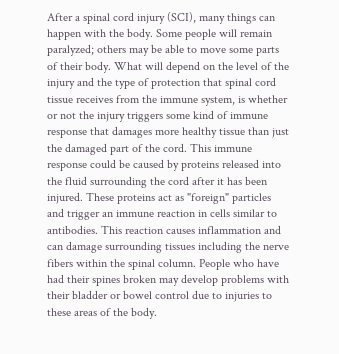After a spinal cord injury (SCI), many things can happen with the body. Some people will remain paralyzed; others may be able to move some parts of their body. What will depend on the level of the injury and the type of protection that spinal cord tissue receives from the immune system, is whether or not the injury triggers some kind of immune response that damages more healthy tissue than just the damaged part of the cord. This immune response could be caused by proteins released into the fluid surrounding the cord after it has been injured. These proteins act as "foreign" particles and trigger an immune reaction in cells similar to antibodies. This reaction causes inflammation and can damage surrounding tissues including the nerve fibers within the spinal column. People who have had their spines broken may develop problems with their bladder or bowel control due to injuries to these areas of the body.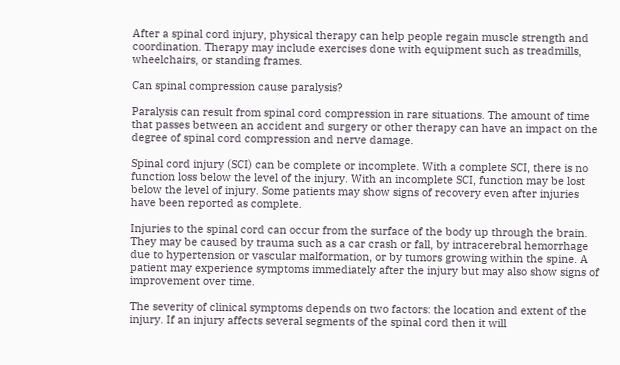After a spinal cord injury, physical therapy can help people regain muscle strength and coordination. Therapy may include exercises done with equipment such as treadmills, wheelchairs, or standing frames.

Can spinal compression cause paralysis?

Paralysis can result from spinal cord compression in rare situations. The amount of time that passes between an accident and surgery or other therapy can have an impact on the degree of spinal cord compression and nerve damage.

Spinal cord injury (SCI) can be complete or incomplete. With a complete SCI, there is no function loss below the level of the injury. With an incomplete SCI, function may be lost below the level of injury. Some patients may show signs of recovery even after injuries have been reported as complete.

Injuries to the spinal cord can occur from the surface of the body up through the brain. They may be caused by trauma such as a car crash or fall, by intracerebral hemorrhage due to hypertension or vascular malformation, or by tumors growing within the spine. A patient may experience symptoms immediately after the injury but may also show signs of improvement over time.

The severity of clinical symptoms depends on two factors: the location and extent of the injury. If an injury affects several segments of the spinal cord then it will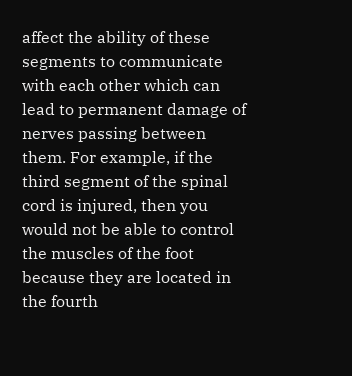affect the ability of these segments to communicate with each other which can lead to permanent damage of nerves passing between them. For example, if the third segment of the spinal cord is injured, then you would not be able to control the muscles of the foot because they are located in the fourth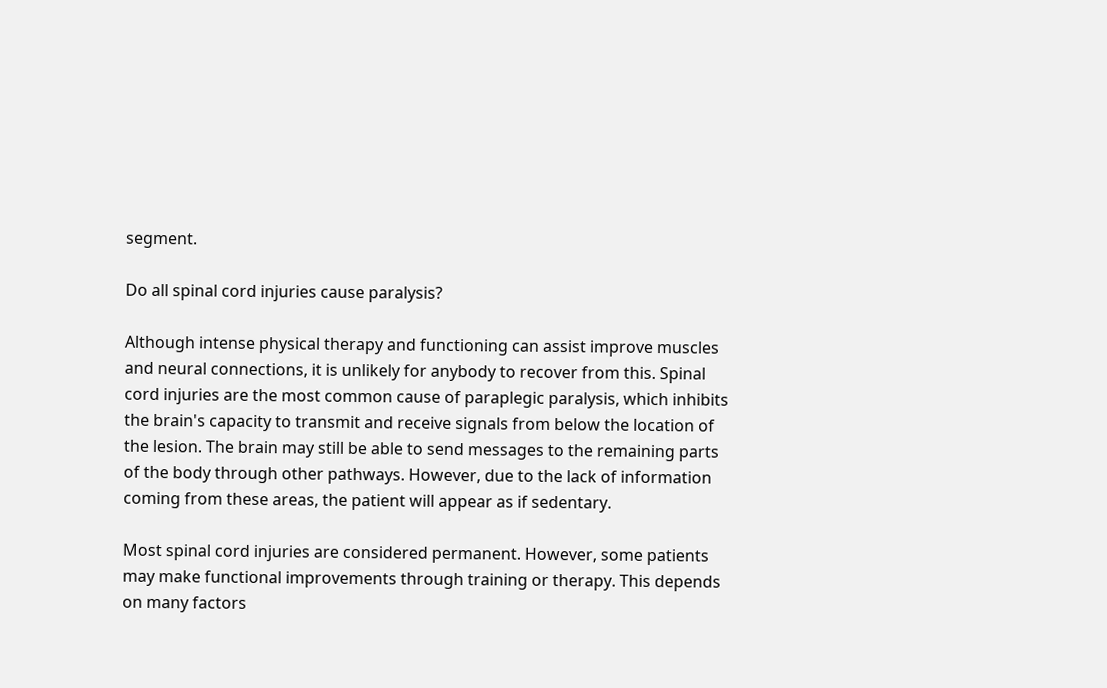segment.

Do all spinal cord injuries cause paralysis?

Although intense physical therapy and functioning can assist improve muscles and neural connections, it is unlikely for anybody to recover from this. Spinal cord injuries are the most common cause of paraplegic paralysis, which inhibits the brain's capacity to transmit and receive signals from below the location of the lesion. The brain may still be able to send messages to the remaining parts of the body through other pathways. However, due to the lack of information coming from these areas, the patient will appear as if sedentary.

Most spinal cord injuries are considered permanent. However, some patients may make functional improvements through training or therapy. This depends on many factors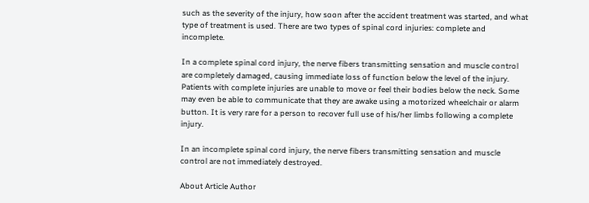such as the severity of the injury, how soon after the accident treatment was started, and what type of treatment is used. There are two types of spinal cord injuries: complete and incomplete.

In a complete spinal cord injury, the nerve fibers transmitting sensation and muscle control are completely damaged, causing immediate loss of function below the level of the injury. Patients with complete injuries are unable to move or feel their bodies below the neck. Some may even be able to communicate that they are awake using a motorized wheelchair or alarm button. It is very rare for a person to recover full use of his/her limbs following a complete injury.

In an incomplete spinal cord injury, the nerve fibers transmitting sensation and muscle control are not immediately destroyed.

About Article Author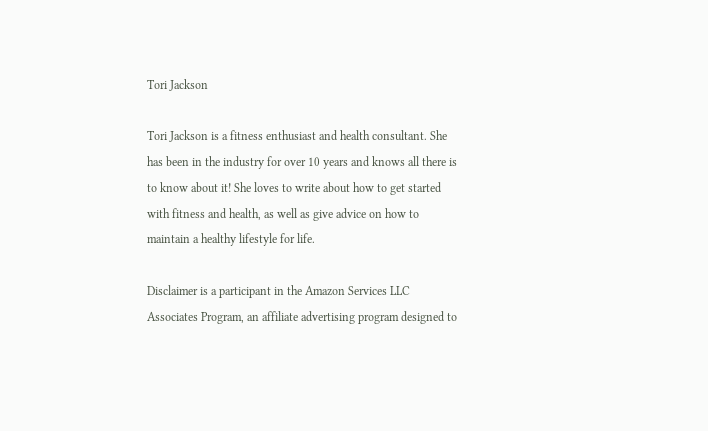Tori Jackson

Tori Jackson is a fitness enthusiast and health consultant. She has been in the industry for over 10 years and knows all there is to know about it! She loves to write about how to get started with fitness and health, as well as give advice on how to maintain a healthy lifestyle for life.

Disclaimer is a participant in the Amazon Services LLC Associates Program, an affiliate advertising program designed to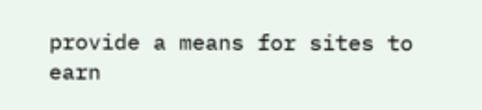provide a means for sites to earn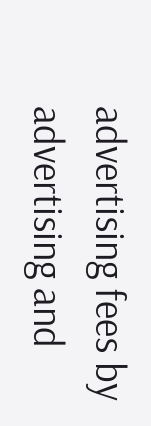advertising fees by advertising and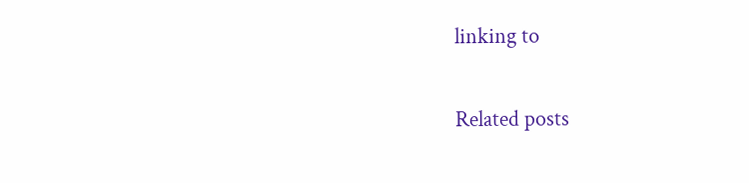linking to

Related posts